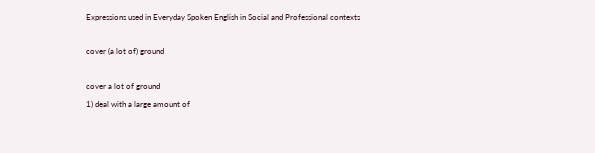Expressions used in Everyday Spoken English in Social and Professional contexts

cover (a lot of) ground

cover a lot of ground
1) deal with a large amount of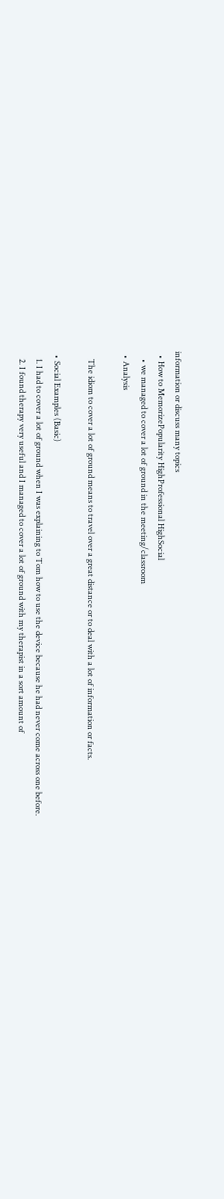information or discuss many topics
  • How to MemorizePopularity HighProfessional HighSocial
    • we managed to cover a lot of ground in the meeting/classroom
  • Analysis

    The idiom to cover a lot of ground means to travel over a great distance or to deal with a lot of information or facts.

  • Social Examples (Basic)
    1. I had to cover a lot of ground when I was explaining to Tom how to use the device because he had never come across one before.
    2. I found therapy very useful and I managed to cover a lot of ground with my therapist in a sort amount of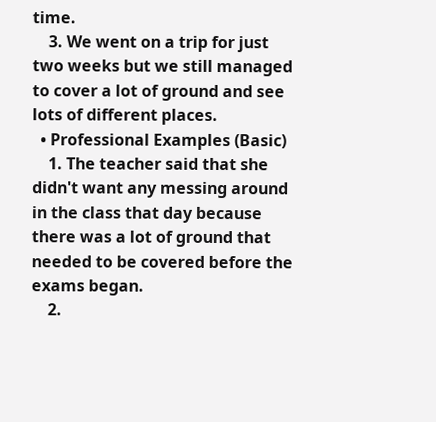time.
    3. We went on a trip for just two weeks but we still managed to cover a lot of ground and see lots of different places.
  • Professional Examples (Basic)
    1. The teacher said that she didn't want any messing around in the class that day because there was a lot of ground that needed to be covered before the exams began.
    2.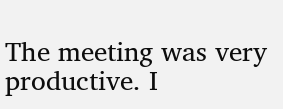The meeting was very productive. I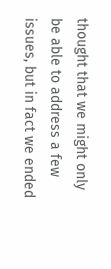thought that we might only be able to address a few issues, but in fact we ended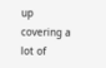up covering a lot of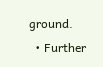ground.
  • Further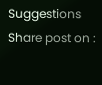Suggestions
Share post on :